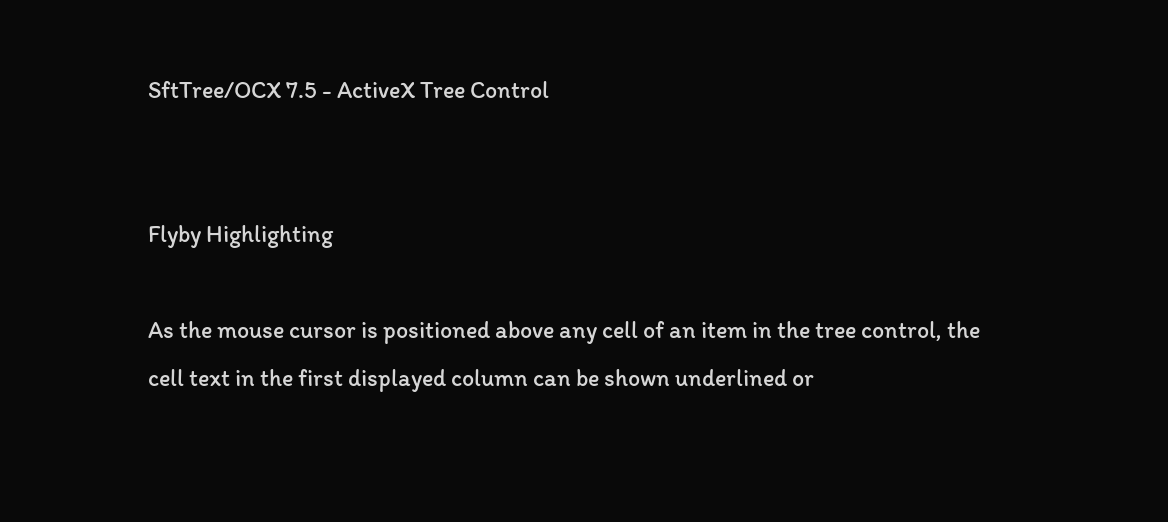SftTree/OCX 7.5 - ActiveX Tree Control


Flyby Highlighting

As the mouse cursor is positioned above any cell of an item in the tree control, the cell text in the first displayed column can be shown underlined or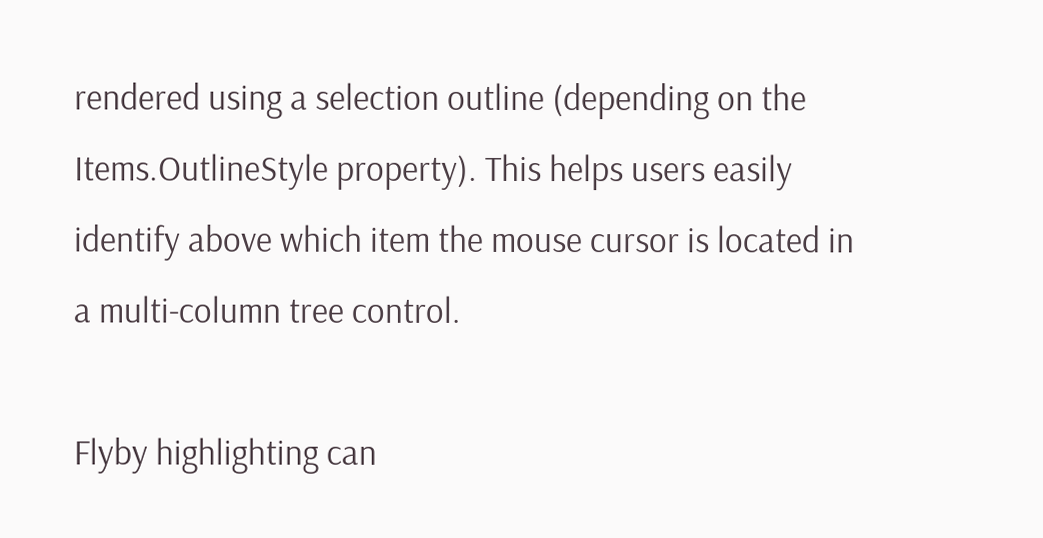rendered using a selection outline (depending on the Items.OutlineStyle property). This helps users easily identify above which item the mouse cursor is located in a multi-column tree control.

Flyby highlighting can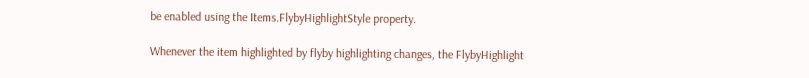be enabled using the Items.FlybyHighlightStyle property.

Whenever the item highlighted by flyby highlighting changes, the FlybyHighlight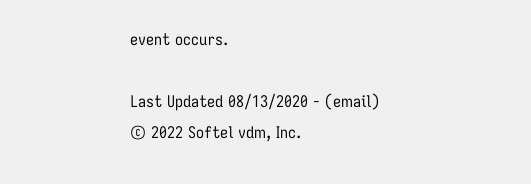event occurs.

Last Updated 08/13/2020 - (email)
© 2022 Softel vdm, Inc.